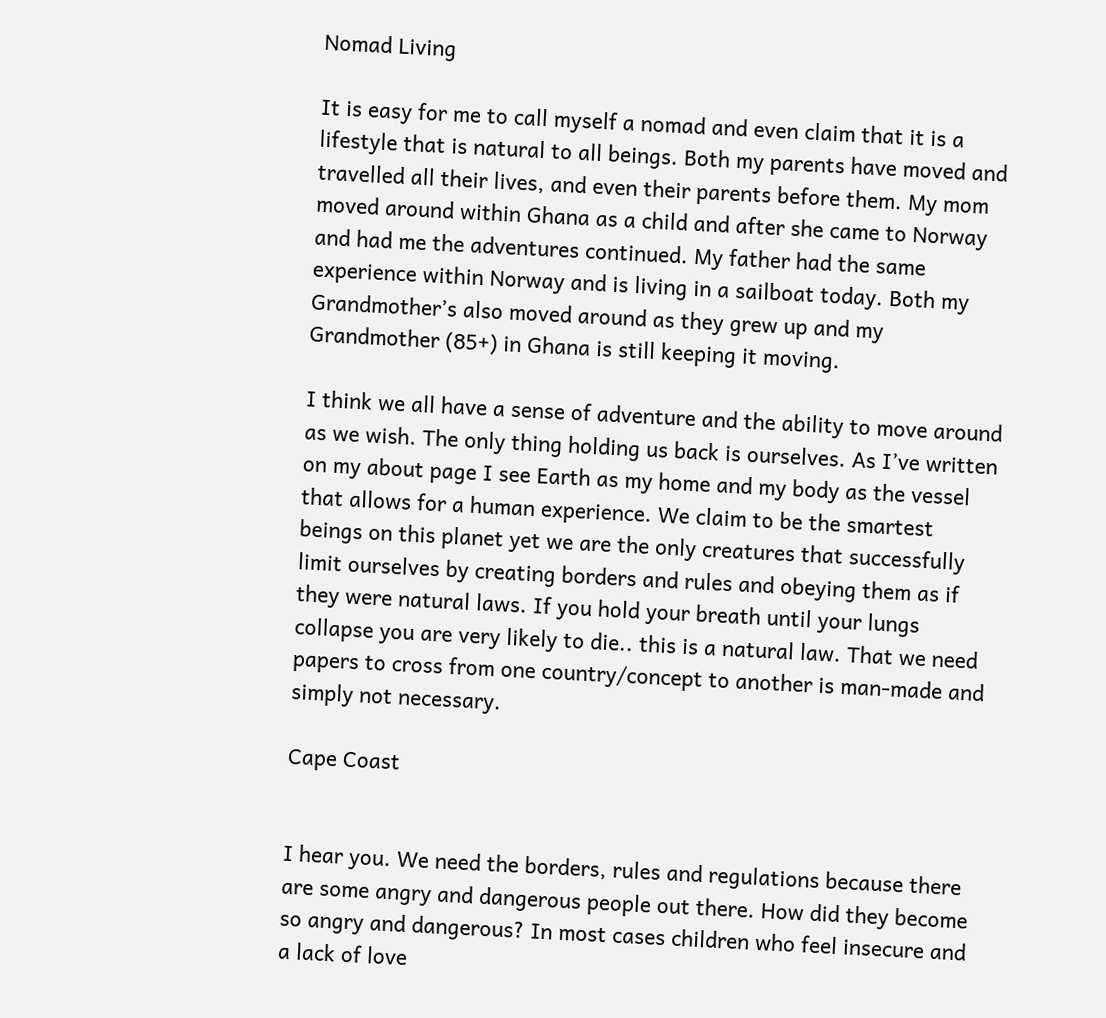Nomad Living

It is easy for me to call myself a nomad and even claim that it is a lifestyle that is natural to all beings. Both my parents have moved and travelled all their lives, and even their parents before them. My mom moved around within Ghana as a child and after she came to Norway and had me the adventures continued. My father had the same experience within Norway and is living in a sailboat today. Both my Grandmother’s also moved around as they grew up and my Grandmother (85+) in Ghana is still keeping it moving.

I think we all have a sense of adventure and the ability to move around as we wish. The only thing holding us back is ourselves. As I’ve written on my about page I see Earth as my home and my body as the vessel that allows for a human experience. We claim to be the smartest beings on this planet yet we are the only creatures that successfully limit ourselves by creating borders and rules and obeying them as if they were natural laws. If you hold your breath until your lungs collapse you are very likely to die.. this is a natural law. That we need papers to cross from one country/concept to another is man-made and simply not necessary.

Cape Coast


I hear you. We need the borders, rules and regulations because there are some angry and dangerous people out there. How did they become so angry and dangerous? In most cases children who feel insecure and a lack of love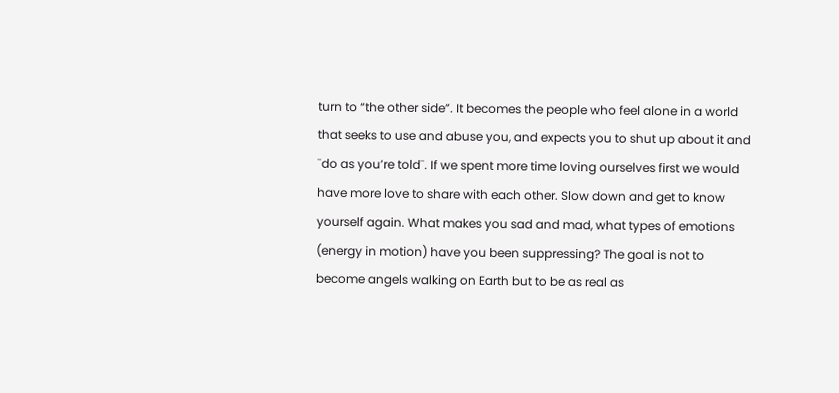turn to “the other side”. It becomes the people who feel alone in a world that seeks to use and abuse you, and expects you to shut up about it and ¨do as you’re told¨. If we spent more time loving ourselves first we would have more love to share with each other. Slow down and get to know yourself again. What makes you sad and mad, what types of emotions (energy in motion) have you been suppressing? The goal is not to become angels walking on Earth but to be as real as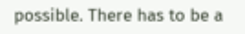possible. There has to be a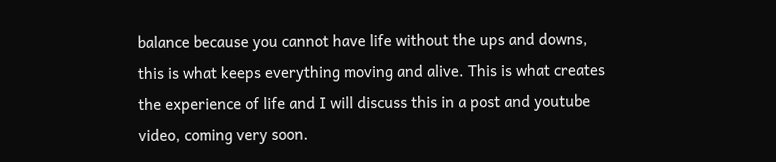balance because you cannot have life without the ups and downs, this is what keeps everything moving and alive. This is what creates the experience of life and I will discuss this in a post and youtube video, coming very soon.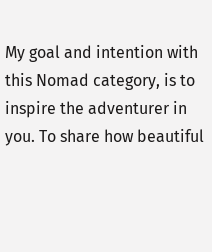My goal and intention with this Nomad category, is to inspire the adventurer in you. To share how beautiful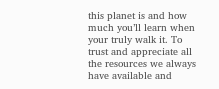this planet is and how much you’ll learn when your truly walk it. To trust and appreciate all the resources we always have available and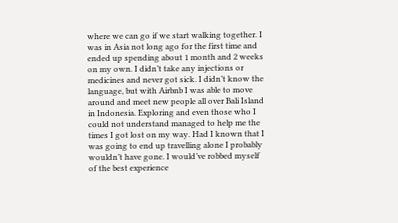where we can go if we start walking together. I was in Asia not long ago for the first time and ended up spending about 1 month and 2 weeks on my own. I didn’t take any injections or medicines and never got sick. I didn’t know the language, but with Airbnb I was able to move around and meet new people all over Bali Island in Indonesia. Exploring and even those who I could not understand managed to help me the times I got lost on my way. Had I known that I was going to end up travelling alone I probably wouldn’t have gone. I would’ve robbed myself of the best experience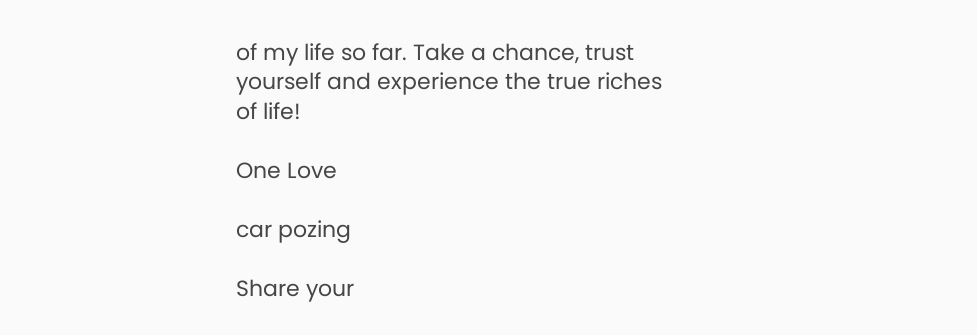of my life so far. Take a chance, trust yourself and experience the true riches of life!

One Love

car pozing

Share your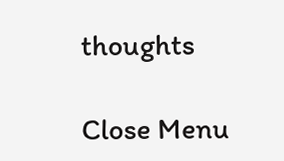thoughts

Close Menu